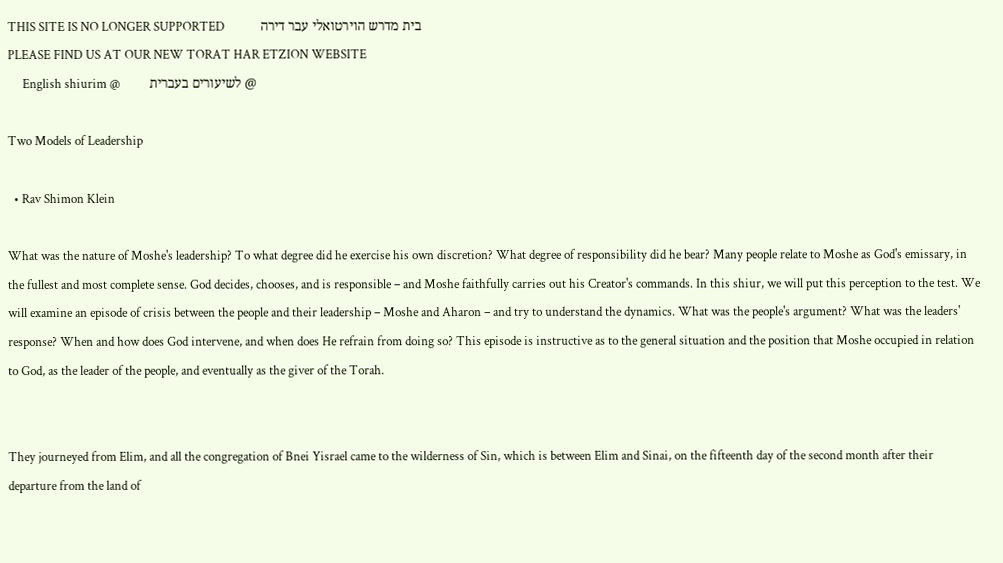THIS SITE IS NO LONGER SUPPORTED            בית מדרש הוירטואלי עבר דירה
PLEASE FIND US AT OUR NEW TORAT HAR ETZION WEBSITE
     English shiurim @          לשיעורים בעברית @

Two Models of Leadership

  • Rav Shimon Klein

What was the nature of Moshe's leadership? To what degree did he exercise his own discretion? What degree of responsibility did he bear? Many people relate to Moshe as God's emissary, in the fullest and most complete sense. God decides, chooses, and is responsible – and Moshe faithfully carries out his Creator's commands. In this shiur, we will put this perception to the test. We will examine an episode of crisis between the people and their leadership – Moshe and Aharon – and try to understand the dynamics. What was the people's argument? What was the leaders' response? When and how does God intervene, and when does He refrain from doing so? This episode is instructive as to the general situation and the position that Moshe occupied in relation to God, as the leader of the people, and eventually as the giver of the Torah.


They journeyed from Elim, and all the congregation of Bnei Yisrael came to the wilderness of Sin, which is between Elim and Sinai, on the fifteenth day of the second month after their departure from the land of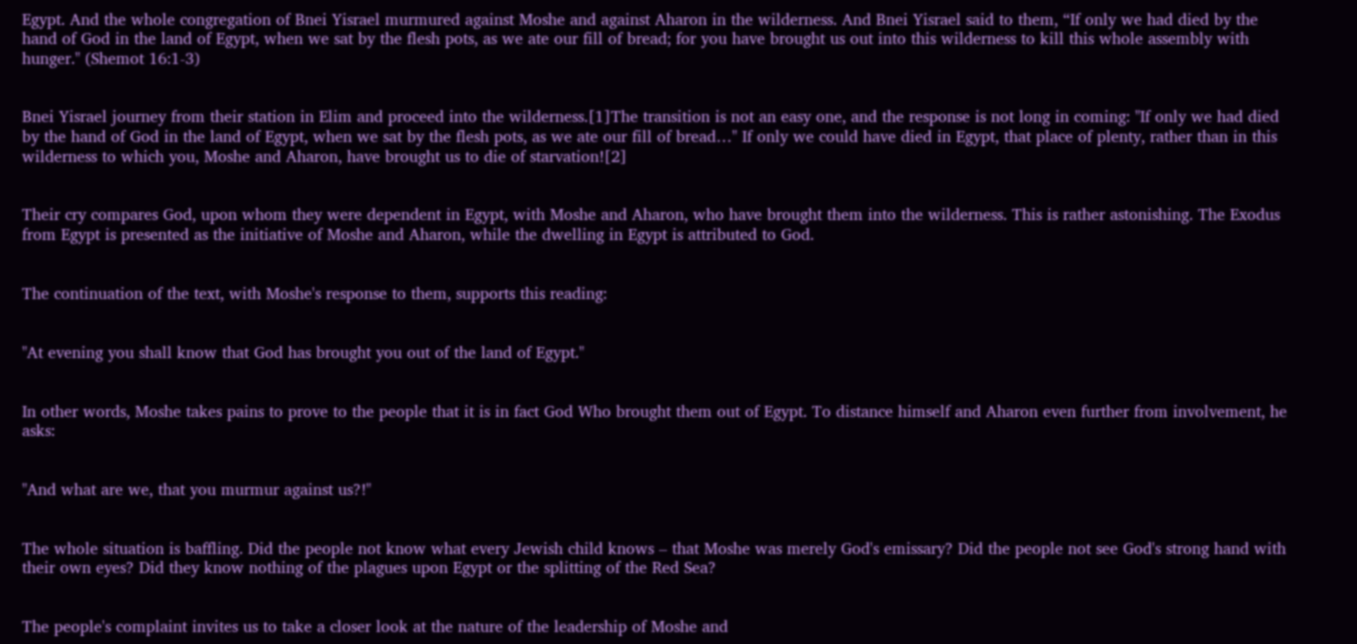Egypt. And the whole congregation of Bnei Yisrael murmured against Moshe and against Aharon in the wilderness. And Bnei Yisrael said to them, “If only we had died by the hand of God in the land of Egypt, when we sat by the flesh pots, as we ate our fill of bread; for you have brought us out into this wilderness to kill this whole assembly with hunger." (Shemot 16:1-3)


Bnei Yisrael journey from their station in Elim and proceed into the wilderness.[1]The transition is not an easy one, and the response is not long in coming: "If only we had died by the hand of God in the land of Egypt, when we sat by the flesh pots, as we ate our fill of bread…" If only we could have died in Egypt, that place of plenty, rather than in this wilderness to which you, Moshe and Aharon, have brought us to die of starvation![2]


Their cry compares God, upon whom they were dependent in Egypt, with Moshe and Aharon, who have brought them into the wilderness. This is rather astonishing. The Exodus from Egypt is presented as the initiative of Moshe and Aharon, while the dwelling in Egypt is attributed to God.


The continuation of the text, with Moshe's response to them, supports this reading:


"At evening you shall know that God has brought you out of the land of Egypt."


In other words, Moshe takes pains to prove to the people that it is in fact God Who brought them out of Egypt. To distance himself and Aharon even further from involvement, he asks:


"And what are we, that you murmur against us?!"


The whole situation is baffling. Did the people not know what every Jewish child knows – that Moshe was merely God's emissary? Did the people not see God's strong hand with their own eyes? Did they know nothing of the plagues upon Egypt or the splitting of the Red Sea?


The people's complaint invites us to take a closer look at the nature of the leadership of Moshe and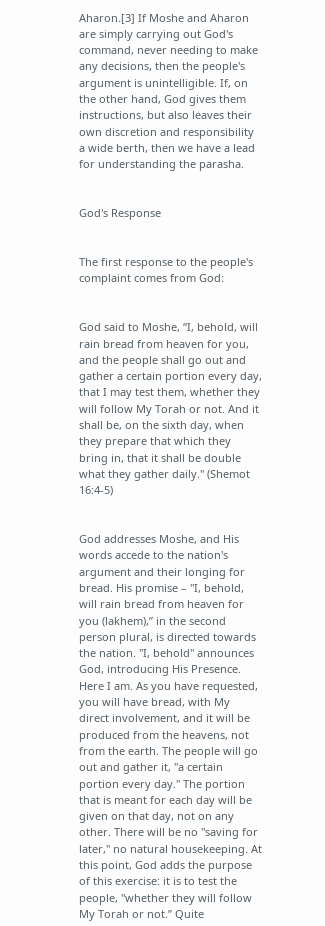Aharon.[3] If Moshe and Aharon are simply carrying out God's command, never needing to make any decisions, then the people's argument is unintelligible. If, on the other hand, God gives them instructions, but also leaves their own discretion and responsibility a wide berth, then we have a lead for understanding the parasha.


God's Response


The first response to the people's complaint comes from God:


God said to Moshe, “I, behold, will rain bread from heaven for you, and the people shall go out and gather a certain portion every day, that I may test them, whether they will follow My Torah or not. And it shall be, on the sixth day, when they prepare that which they bring in, that it shall be double what they gather daily." (Shemot 16:4-5)


God addresses Moshe, and His words accede to the nation's argument and their longing for bread. His promise – "I, behold, will rain bread from heaven for you (lakhem),” in the second person plural, is directed towards the nation. "I, behold" announces God, introducing His Presence. Here I am. As you have requested, you will have bread, with My direct involvement, and it will be produced from the heavens, not from the earth. The people will go out and gather it, "a certain portion every day." The portion that is meant for each day will be given on that day, not on any other. There will be no "saving for later," no natural housekeeping. At this point, God adds the purpose of this exercise: it is to test the people, "whether they will follow My Torah or not.” Quite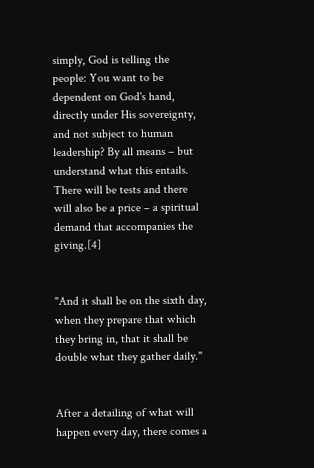simply, God is telling the people: You want to be dependent on God's hand, directly under His sovereignty, and not subject to human leadership? By all means – but understand what this entails. There will be tests and there will also be a price – a spiritual demand that accompanies the giving.[4]


"And it shall be on the sixth day, when they prepare that which they bring in, that it shall be double what they gather daily."


After a detailing of what will happen every day, there comes a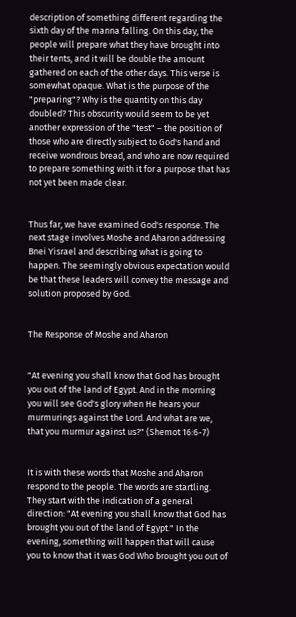description of something different regarding the sixth day of the manna falling. On this day, the people will prepare what they have brought into their tents, and it will be double the amount gathered on each of the other days. This verse is somewhat opaque. What is the purpose of the "preparing"? Why is the quantity on this day doubled? This obscurity would seem to be yet another expression of the "test" – the position of those who are directly subject to God's hand and receive wondrous bread, and who are now required to prepare something with it for a purpose that has not yet been made clear.


Thus far, we have examined God's response. The next stage involves Moshe and Aharon addressing Bnei Yisrael and describing what is going to happen. The seemingly obvious expectation would be that these leaders will convey the message and solution proposed by God.


The Response of Moshe and Aharon


"At evening you shall know that God has brought you out of the land of Egypt. And in the morning you will see God's glory when He hears your murmurings against the Lord. And what are we, that you murmur against us?" (Shemot 16:6-7)


It is with these words that Moshe and Aharon respond to the people. The words are startling. They start with the indication of a general direction: "At evening you shall know that God has brought you out of the land of Egypt." In the evening, something will happen that will cause you to know that it was God Who brought you out of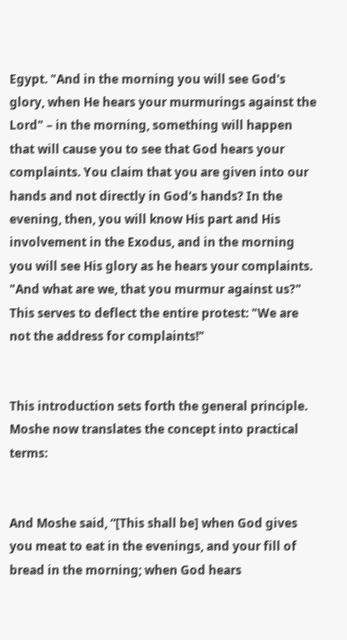Egypt. "And in the morning you will see God's glory, when He hears your murmurings against the Lord" – in the morning, something will happen that will cause you to see that God hears your complaints. You claim that you are given into our hands and not directly in God's hands? In the evening, then, you will know His part and His involvement in the Exodus, and in the morning you will see His glory as he hears your complaints. "And what are we, that you murmur against us?" This serves to deflect the entire protest: "We are not the address for complaints!"


This introduction sets forth the general principle. Moshe now translates the concept into practical terms:


And Moshe said, “[This shall be] when God gives you meat to eat in the evenings, and your fill of bread in the morning; when God hears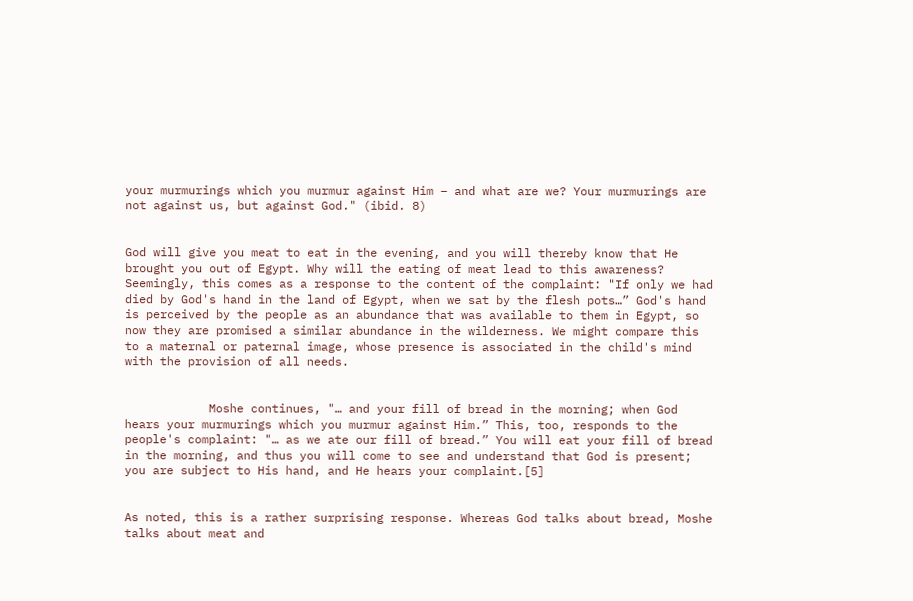your murmurings which you murmur against Him – and what are we? Your murmurings are not against us, but against God." (ibid. 8)


God will give you meat to eat in the evening, and you will thereby know that He brought you out of Egypt. Why will the eating of meat lead to this awareness? Seemingly, this comes as a response to the content of the complaint: "If only we had died by God's hand in the land of Egypt, when we sat by the flesh pots…” God's hand is perceived by the people as an abundance that was available to them in Egypt, so now they are promised a similar abundance in the wilderness. We might compare this to a maternal or paternal image, whose presence is associated in the child's mind with the provision of all needs.


            Moshe continues, "… and your fill of bread in the morning; when God hears your murmurings which you murmur against Him.” This, too, responds to the people's complaint: "… as we ate our fill of bread.” You will eat your fill of bread in the morning, and thus you will come to see and understand that God is present; you are subject to His hand, and He hears your complaint.[5]


As noted, this is a rather surprising response. Whereas God talks about bread, Moshe talks about meat and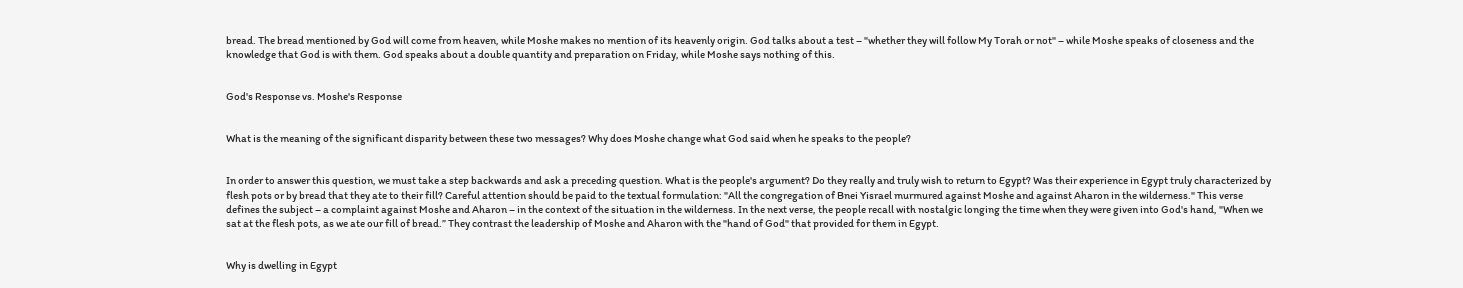bread. The bread mentioned by God will come from heaven, while Moshe makes no mention of its heavenly origin. God talks about a test – "whether they will follow My Torah or not" – while Moshe speaks of closeness and the knowledge that God is with them. God speaks about a double quantity and preparation on Friday, while Moshe says nothing of this.


God's Response vs. Moshe's Response


What is the meaning of the significant disparity between these two messages? Why does Moshe change what God said when he speaks to the people?


In order to answer this question, we must take a step backwards and ask a preceding question. What is the people's argument? Do they really and truly wish to return to Egypt? Was their experience in Egypt truly characterized by flesh pots or by bread that they ate to their fill? Careful attention should be paid to the textual formulation: "All the congregation of Bnei Yisrael murmured against Moshe and against Aharon in the wilderness." This verse defines the subject – a complaint against Moshe and Aharon – in the context of the situation in the wilderness. In the next verse, the people recall with nostalgic longing the time when they were given into God's hand, "When we sat at the flesh pots, as we ate our fill of bread.” They contrast the leadership of Moshe and Aharon with the "hand of God" that provided for them in Egypt.


Why is dwelling in Egypt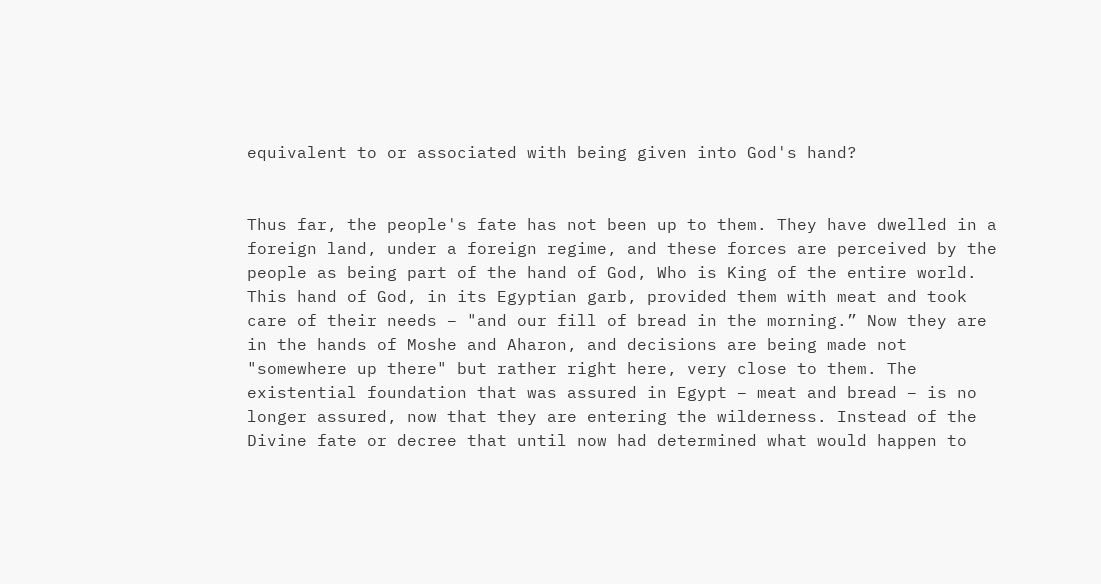equivalent to or associated with being given into God's hand?


Thus far, the people's fate has not been up to them. They have dwelled in a foreign land, under a foreign regime, and these forces are perceived by the people as being part of the hand of God, Who is King of the entire world. This hand of God, in its Egyptian garb, provided them with meat and took care of their needs – "and our fill of bread in the morning.” Now they are in the hands of Moshe and Aharon, and decisions are being made not "somewhere up there" but rather right here, very close to them. The existential foundation that was assured in Egypt – meat and bread – is no longer assured, now that they are entering the wilderness. Instead of the Divine fate or decree that until now had determined what would happen to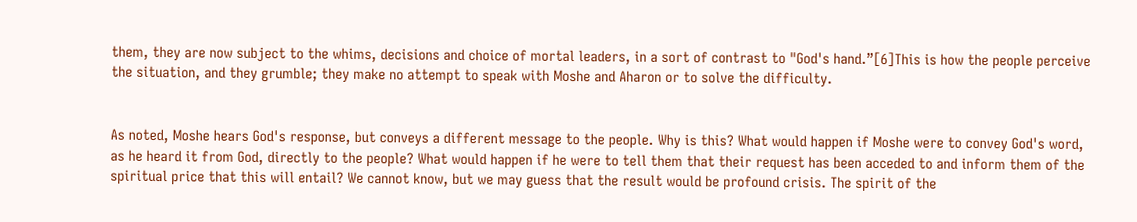them, they are now subject to the whims, decisions and choice of mortal leaders, in a sort of contrast to "God's hand.”[6]This is how the people perceive the situation, and they grumble; they make no attempt to speak with Moshe and Aharon or to solve the difficulty.


As noted, Moshe hears God's response, but conveys a different message to the people. Why is this? What would happen if Moshe were to convey God's word, as he heard it from God, directly to the people? What would happen if he were to tell them that their request has been acceded to and inform them of the spiritual price that this will entail? We cannot know, but we may guess that the result would be profound crisis. The spirit of the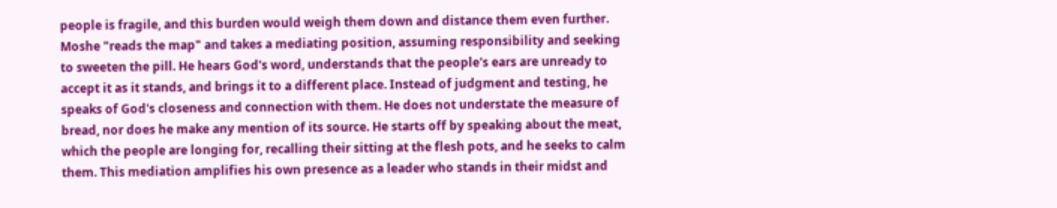people is fragile, and this burden would weigh them down and distance them even further. Moshe "reads the map" and takes a mediating position, assuming responsibility and seeking to sweeten the pill. He hears God's word, understands that the people's ears are unready to accept it as it stands, and brings it to a different place. Instead of judgment and testing, he speaks of God's closeness and connection with them. He does not understate the measure of bread, nor does he make any mention of its source. He starts off by speaking about the meat, which the people are longing for, recalling their sitting at the flesh pots, and he seeks to calm them. This mediation amplifies his own presence as a leader who stands in their midst and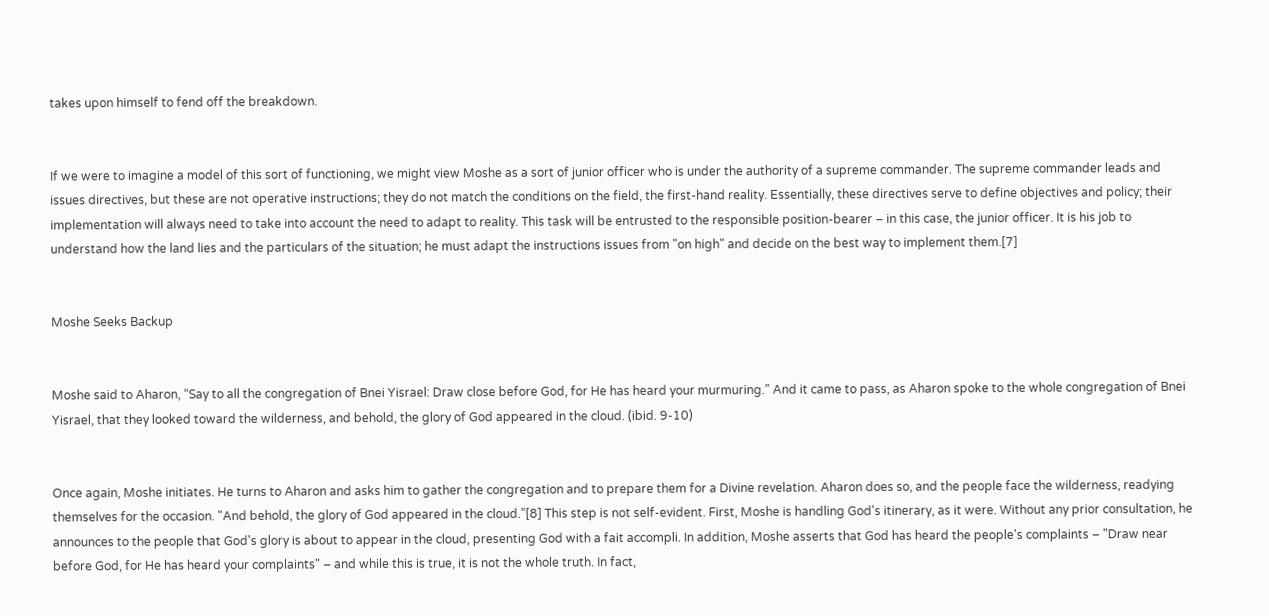takes upon himself to fend off the breakdown.


If we were to imagine a model of this sort of functioning, we might view Moshe as a sort of junior officer who is under the authority of a supreme commander. The supreme commander leads and issues directives, but these are not operative instructions; they do not match the conditions on the field, the first-hand reality. Essentially, these directives serve to define objectives and policy; their implementation will always need to take into account the need to adapt to reality. This task will be entrusted to the responsible position-bearer – in this case, the junior officer. It is his job to understand how the land lies and the particulars of the situation; he must adapt the instructions issues from "on high" and decide on the best way to implement them.[7]


Moshe Seeks Backup


Moshe said to Aharon, “Say to all the congregation of Bnei Yisrael: Draw close before God, for He has heard your murmuring.” And it came to pass, as Aharon spoke to the whole congregation of Bnei Yisrael, that they looked toward the wilderness, and behold, the glory of God appeared in the cloud. (ibid. 9-10)


Once again, Moshe initiates. He turns to Aharon and asks him to gather the congregation and to prepare them for a Divine revelation. Aharon does so, and the people face the wilderness, readying themselves for the occasion. "And behold, the glory of God appeared in the cloud.”[8] This step is not self-evident. First, Moshe is handling God's itinerary, as it were. Without any prior consultation, he announces to the people that God's glory is about to appear in the cloud, presenting God with a fait accompli. In addition, Moshe asserts that God has heard the people's complaints – "Draw near before God, for He has heard your complaints" – and while this is true, it is not the whole truth. In fact,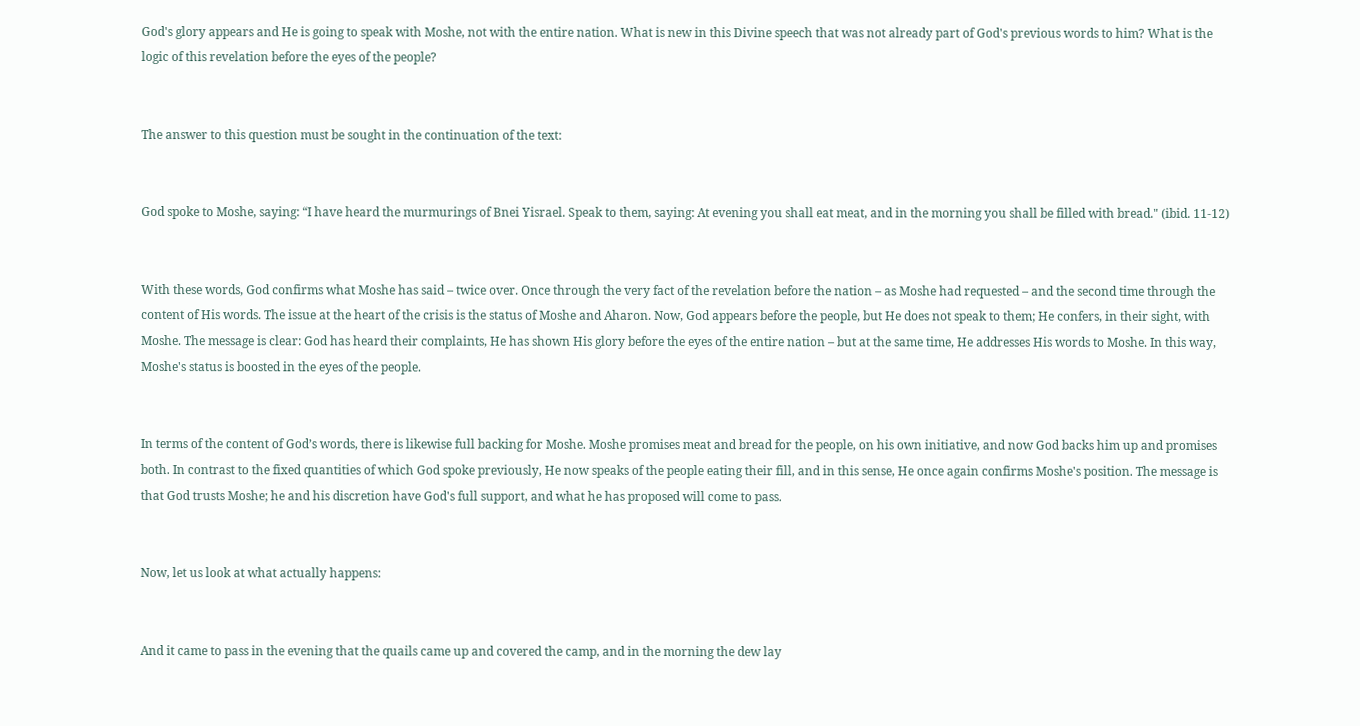God's glory appears and He is going to speak with Moshe, not with the entire nation. What is new in this Divine speech that was not already part of God's previous words to him? What is the logic of this revelation before the eyes of the people?


The answer to this question must be sought in the continuation of the text:


God spoke to Moshe, saying: “I have heard the murmurings of Bnei Yisrael. Speak to them, saying: At evening you shall eat meat, and in the morning you shall be filled with bread." (ibid. 11-12)


With these words, God confirms what Moshe has said – twice over. Once through the very fact of the revelation before the nation – as Moshe had requested – and the second time through the content of His words. The issue at the heart of the crisis is the status of Moshe and Aharon. Now, God appears before the people, but He does not speak to them; He confers, in their sight, with Moshe. The message is clear: God has heard their complaints, He has shown His glory before the eyes of the entire nation – but at the same time, He addresses His words to Moshe. In this way, Moshe's status is boosted in the eyes of the people.


In terms of the content of God’s words, there is likewise full backing for Moshe. Moshe promises meat and bread for the people, on his own initiative, and now God backs him up and promises both. In contrast to the fixed quantities of which God spoke previously, He now speaks of the people eating their fill, and in this sense, He once again confirms Moshe's position. The message is that God trusts Moshe; he and his discretion have God's full support, and what he has proposed will come to pass.


Now, let us look at what actually happens:


And it came to pass in the evening that the quails came up and covered the camp, and in the morning the dew lay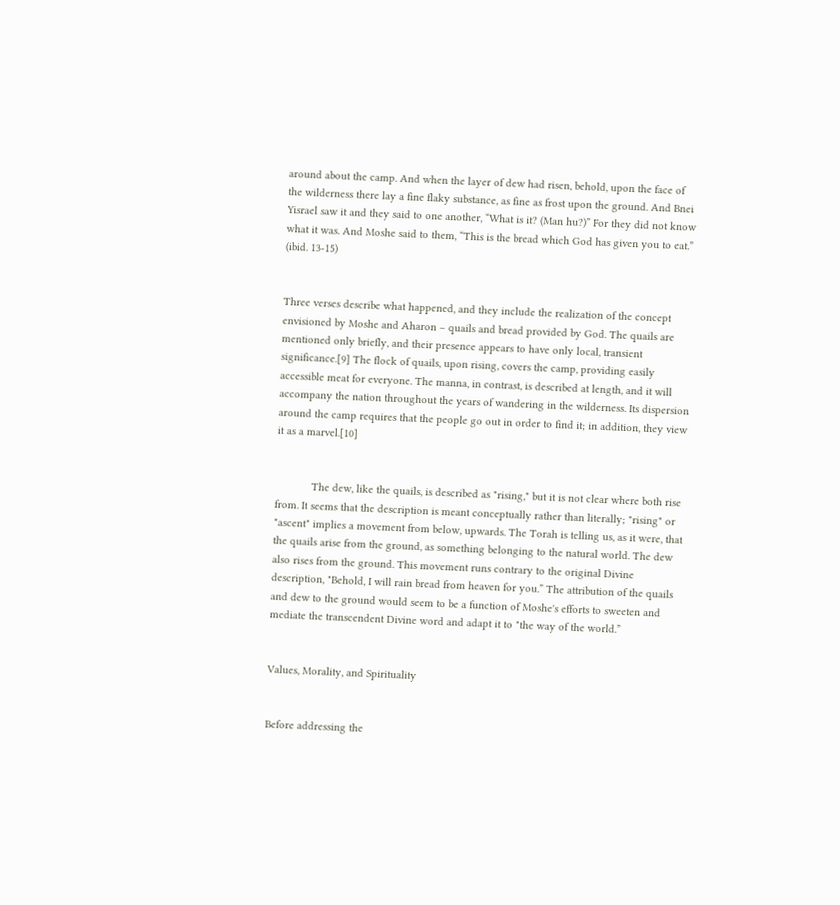around about the camp. And when the layer of dew had risen, behold, upon the face of the wilderness there lay a fine flaky substance, as fine as frost upon the ground. And Bnei Yisrael saw it and they said to one another, “What is it? (Man hu?)” For they did not know what it was. And Moshe said to them, “This is the bread which God has given you to eat.” (ibid. 13-15)


Three verses describe what happened, and they include the realization of the concept envisioned by Moshe and Aharon – quails and bread provided by God. The quails are mentioned only briefly, and their presence appears to have only local, transient significance.[9] The flock of quails, upon rising, covers the camp, providing easily accessible meat for everyone. The manna, in contrast, is described at length, and it will accompany the nation throughout the years of wandering in the wilderness. Its dispersion around the camp requires that the people go out in order to find it; in addition, they view it as a marvel.[10]


            The dew, like the quails, is described as "rising," but it is not clear where both rise from. It seems that the description is meant conceptually rather than literally; "rising" or "ascent" implies a movement from below, upwards. The Torah is telling us, as it were, that the quails arise from the ground, as something belonging to the natural world. The dew also rises from the ground. This movement runs contrary to the original Divine description, "Behold, I will rain bread from heaven for you.” The attribution of the quails and dew to the ground would seem to be a function of Moshe's efforts to sweeten and mediate the transcendent Divine word and adapt it to "the way of the world.”


Values, Morality, and Spirituality


Before addressing the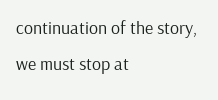continuation of the story, we must stop at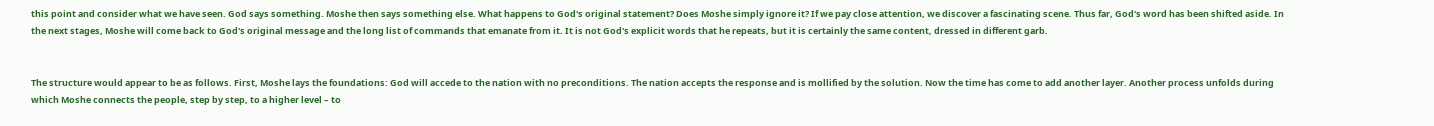this point and consider what we have seen. God says something. Moshe then says something else. What happens to God's original statement? Does Moshe simply ignore it? If we pay close attention, we discover a fascinating scene. Thus far, God's word has been shifted aside. In the next stages, Moshe will come back to God's original message and the long list of commands that emanate from it. It is not God's explicit words that he repeats, but it is certainly the same content, dressed in different garb.


The structure would appear to be as follows. First, Moshe lays the foundations: God will accede to the nation with no preconditions. The nation accepts the response and is mollified by the solution. Now the time has come to add another layer. Another process unfolds during which Moshe connects the people, step by step, to a higher level – to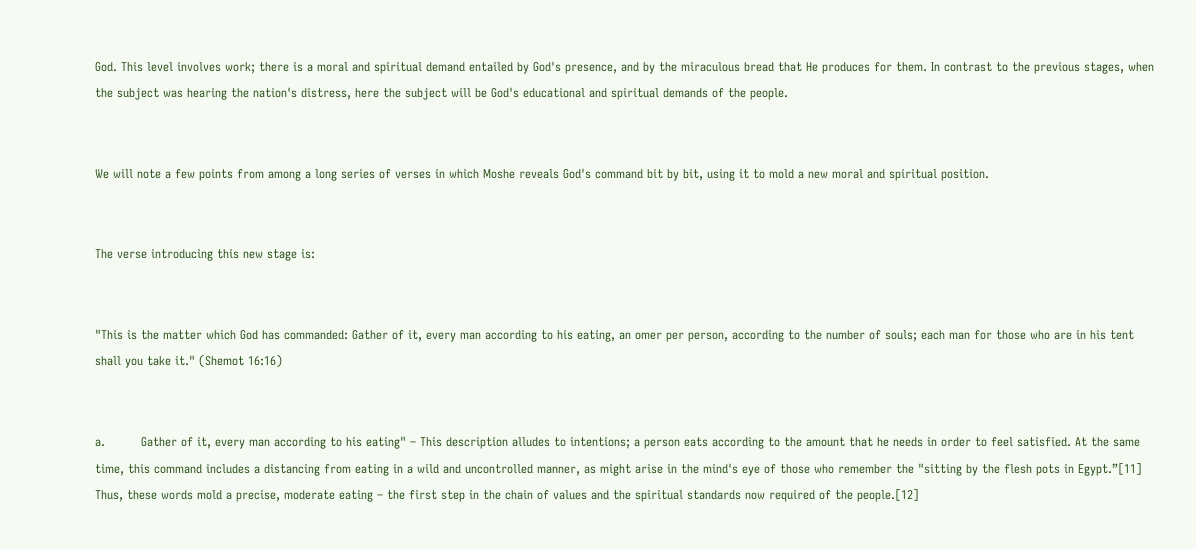God. This level involves work; there is a moral and spiritual demand entailed by God's presence, and by the miraculous bread that He produces for them. In contrast to the previous stages, when the subject was hearing the nation's distress, here the subject will be God's educational and spiritual demands of the people.


We will note a few points from among a long series of verses in which Moshe reveals God's command bit by bit, using it to mold a new moral and spiritual position.


The verse introducing this new stage is:


"This is the matter which God has commanded: Gather of it, every man according to his eating, an omer per person, according to the number of souls; each man for those who are in his tent shall you take it." (Shemot 16:16)


a.         Gather of it, every man according to his eating" – This description alludes to intentions; a person eats according to the amount that he needs in order to feel satisfied. At the same time, this command includes a distancing from eating in a wild and uncontrolled manner, as might arise in the mind's eye of those who remember the "sitting by the flesh pots in Egypt.”[11] Thus, these words mold a precise, moderate eating – the first step in the chain of values and the spiritual standards now required of the people.[12]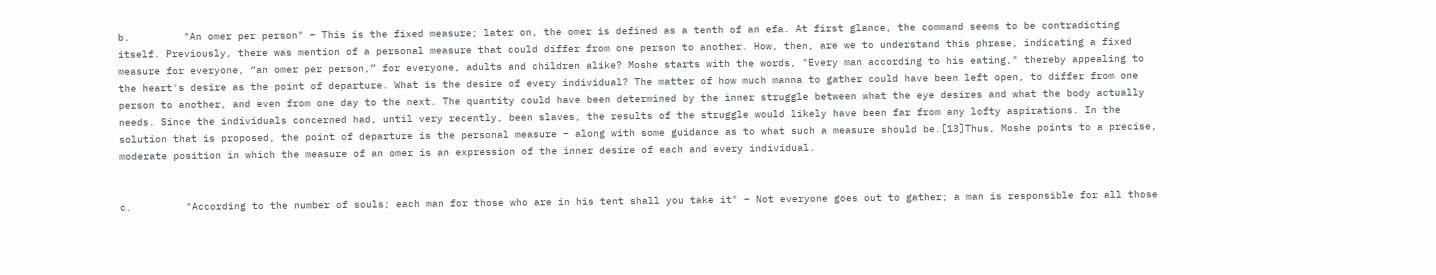b.         "An omer per person" – This is the fixed measure; later on, the omer is defined as a tenth of an efa. At first glance, the command seems to be contradicting itself. Previously, there was mention of a personal measure that could differ from one person to another. How, then, are we to understand this phrase, indicating a fixed measure for everyone, “an omer per person,” for everyone, adults and children alike? Moshe starts with the words, "Every man according to his eating," thereby appealing to the heart's desire as the point of departure. What is the desire of every individual? The matter of how much manna to gather could have been left open, to differ from one person to another, and even from one day to the next. The quantity could have been determined by the inner struggle between what the eye desires and what the body actually needs. Since the individuals concerned had, until very recently, been slaves, the results of the struggle would likely have been far from any lofty aspirations. In the solution that is proposed, the point of departure is the personal measure – along with some guidance as to what such a measure should be.[13]Thus, Moshe points to a precise, moderate position in which the measure of an omer is an expression of the inner desire of each and every individual.


c.         "According to the number of souls; each man for those who are in his tent shall you take it" – Not everyone goes out to gather; a man is responsible for all those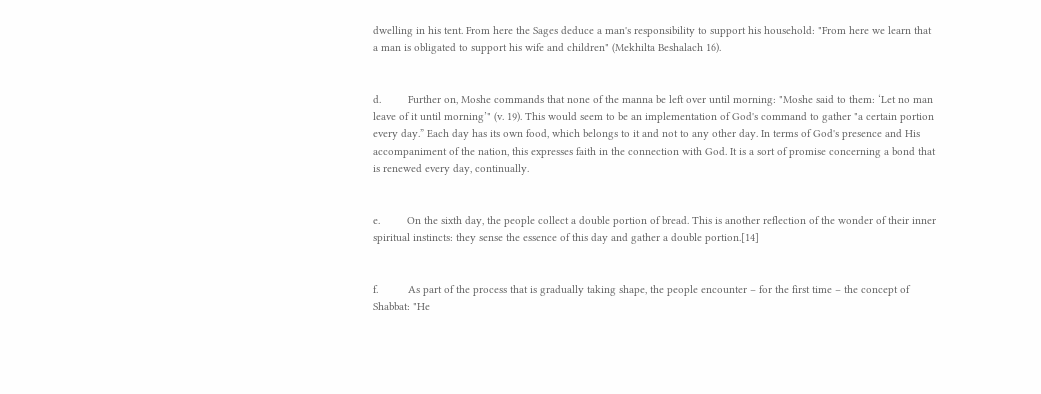dwelling in his tent. From here the Sages deduce a man's responsibility to support his household: "From here we learn that a man is obligated to support his wife and children" (Mekhilta Beshalach 16).


d.         Further on, Moshe commands that none of the manna be left over until morning: "Moshe said to them: ‘Let no man leave of it until morning’" (v. 19). This would seem to be an implementation of God's command to gather "a certain portion every day.” Each day has its own food, which belongs to it and not to any other day. In terms of God's presence and His accompaniment of the nation, this expresses faith in the connection with God. It is a sort of promise concerning a bond that is renewed every day, continually.


e.         On the sixth day, the people collect a double portion of bread. This is another reflection of the wonder of their inner spiritual instincts: they sense the essence of this day and gather a double portion.[14]


f.          As part of the process that is gradually taking shape, the people encounter – for the first time – the concept of Shabbat: "He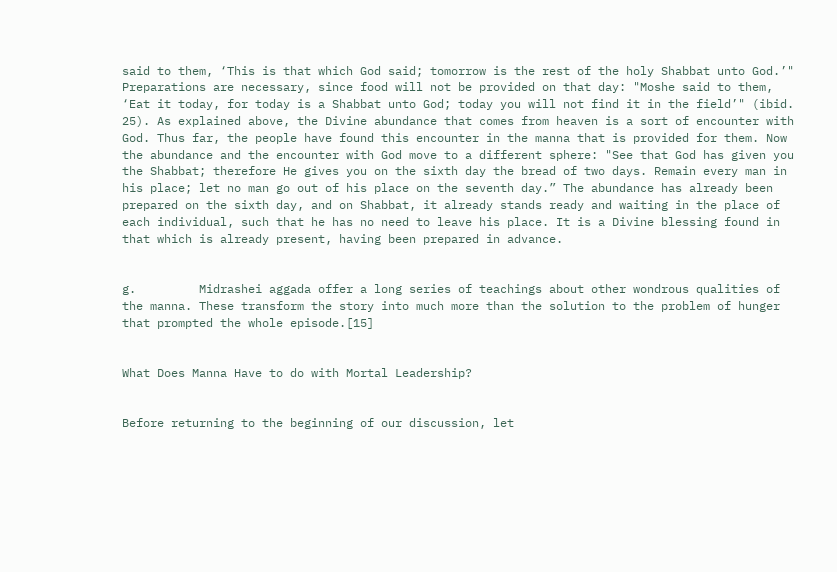said to them, ‘This is that which God said; tomorrow is the rest of the holy Shabbat unto God.’" Preparations are necessary, since food will not be provided on that day: "Moshe said to them, ‘Eat it today, for today is a Shabbat unto God; today you will not find it in the field’" (ibid. 25). As explained above, the Divine abundance that comes from heaven is a sort of encounter with God. Thus far, the people have found this encounter in the manna that is provided for them. Now the abundance and the encounter with God move to a different sphere: "See that God has given you the Shabbat; therefore He gives you on the sixth day the bread of two days. Remain every man in his place; let no man go out of his place on the seventh day.” The abundance has already been prepared on the sixth day, and on Shabbat, it already stands ready and waiting in the place of each individual, such that he has no need to leave his place. It is a Divine blessing found in that which is already present, having been prepared in advance.


g.         Midrashei aggada offer a long series of teachings about other wondrous qualities of the manna. These transform the story into much more than the solution to the problem of hunger that prompted the whole episode.[15]


What Does Manna Have to do with Mortal Leadership?


Before returning to the beginning of our discussion, let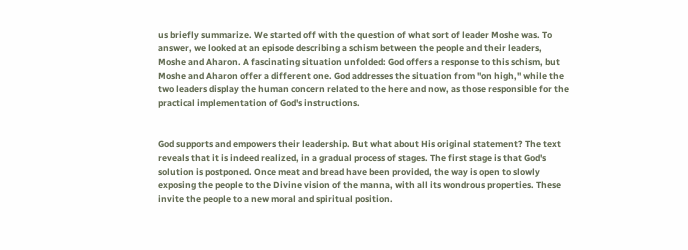us briefly summarize. We started off with the question of what sort of leader Moshe was. To answer, we looked at an episode describing a schism between the people and their leaders, Moshe and Aharon. A fascinating situation unfolded: God offers a response to this schism, but Moshe and Aharon offer a different one. God addresses the situation from "on high," while the two leaders display the human concern related to the here and now, as those responsible for the practical implementation of God's instructions.


God supports and empowers their leadership. But what about His original statement? The text reveals that it is indeed realized, in a gradual process of stages. The first stage is that God's solution is postponed. Once meat and bread have been provided, the way is open to slowly exposing the people to the Divine vision of the manna, with all its wondrous properties. These invite the people to a new moral and spiritual position.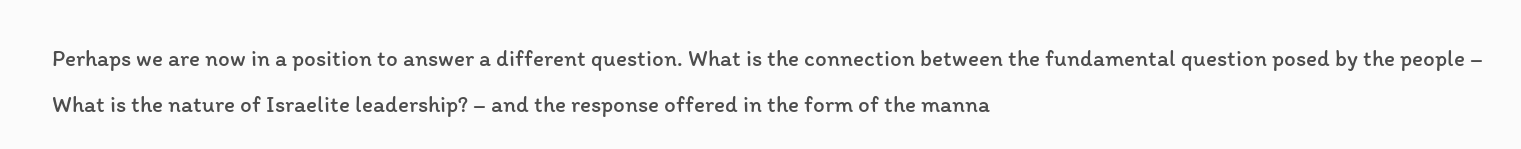Perhaps we are now in a position to answer a different question. What is the connection between the fundamental question posed by the people – What is the nature of Israelite leadership? – and the response offered in the form of the manna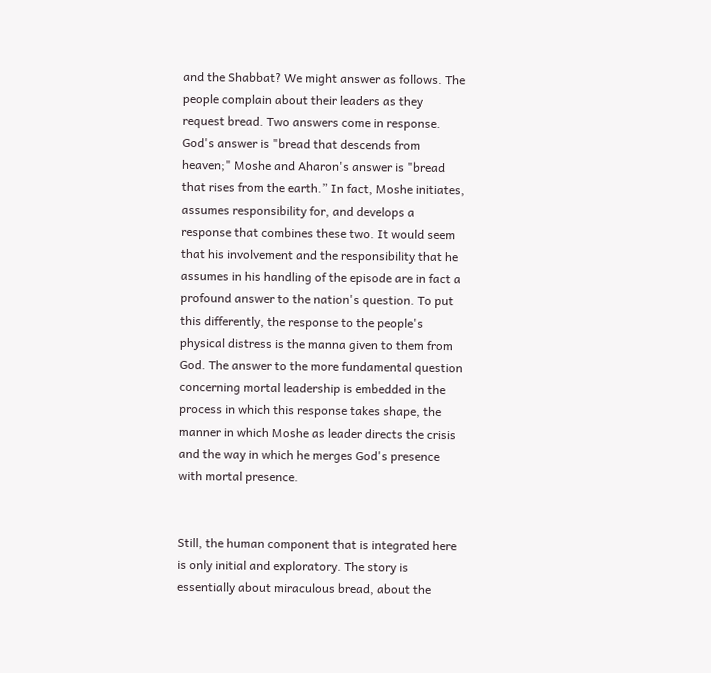and the Shabbat? We might answer as follows. The people complain about their leaders as they request bread. Two answers come in response. God's answer is "bread that descends from heaven;" Moshe and Aharon's answer is "bread that rises from the earth.” In fact, Moshe initiates, assumes responsibility for, and develops a response that combines these two. It would seem that his involvement and the responsibility that he assumes in his handling of the episode are in fact a profound answer to the nation's question. To put this differently, the response to the people's physical distress is the manna given to them from God. The answer to the more fundamental question concerning mortal leadership is embedded in the process in which this response takes shape, the manner in which Moshe as leader directs the crisis and the way in which he merges God's presence with mortal presence.


Still, the human component that is integrated here is only initial and exploratory. The story is essentially about miraculous bread, about the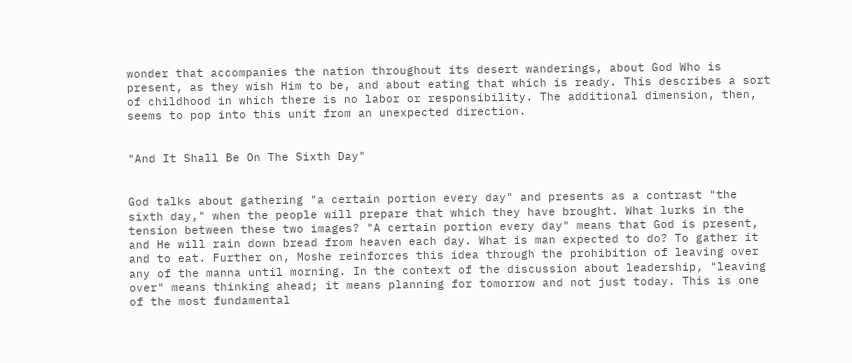wonder that accompanies the nation throughout its desert wanderings, about God Who is present, as they wish Him to be, and about eating that which is ready. This describes a sort of childhood in which there is no labor or responsibility. The additional dimension, then, seems to pop into this unit from an unexpected direction.


"And It Shall Be On The Sixth Day"


God talks about gathering "a certain portion every day" and presents as a contrast "the sixth day," when the people will prepare that which they have brought. What lurks in the tension between these two images? "A certain portion every day" means that God is present, and He will rain down bread from heaven each day. What is man expected to do? To gather it and to eat. Further on, Moshe reinforces this idea through the prohibition of leaving over any of the manna until morning. In the context of the discussion about leadership, "leaving over" means thinking ahead; it means planning for tomorrow and not just today. This is one of the most fundamental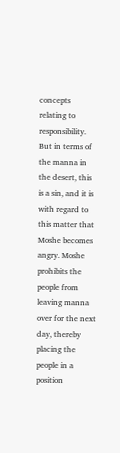concepts relating to responsibility. But in terms of the manna in the desert, this is a sin, and it is with regard to this matter that Moshe becomes angry. Moshe prohibits the people from leaving manna over for the next day, thereby placing the people in a position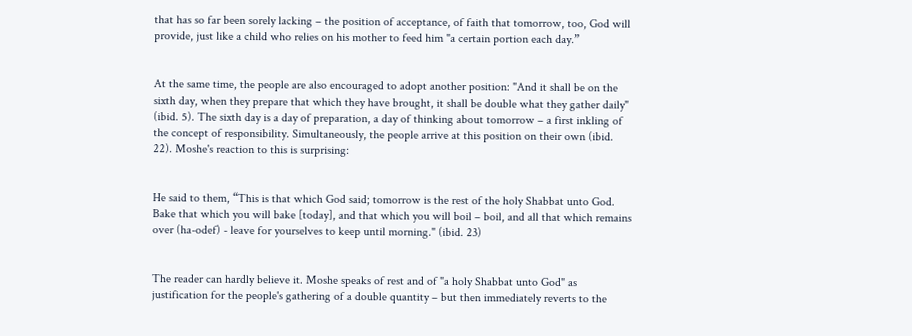that has so far been sorely lacking – the position of acceptance, of faith that tomorrow, too, God will provide, just like a child who relies on his mother to feed him "a certain portion each day.”


At the same time, the people are also encouraged to adopt another position: "And it shall be on the sixth day, when they prepare that which they have brought, it shall be double what they gather daily" (ibid. 5). The sixth day is a day of preparation, a day of thinking about tomorrow – a first inkling of the concept of responsibility. Simultaneously, the people arrive at this position on their own (ibid. 22). Moshe's reaction to this is surprising:


He said to them, “This is that which God said; tomorrow is the rest of the holy Shabbat unto God. Bake that which you will bake [today], and that which you will boil – boil, and all that which remains over (ha-odef) - leave for yourselves to keep until morning." (ibid. 23)


The reader can hardly believe it. Moshe speaks of rest and of "a holy Shabbat unto God" as justification for the people's gathering of a double quantity – but then immediately reverts to the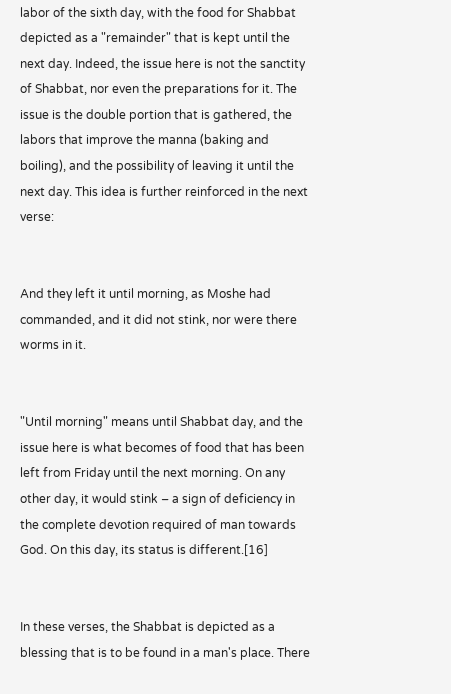labor of the sixth day, with the food for Shabbat depicted as a "remainder" that is kept until the next day. Indeed, the issue here is not the sanctity of Shabbat, nor even the preparations for it. The issue is the double portion that is gathered, the labors that improve the manna (baking and boiling), and the possibility of leaving it until the next day. This idea is further reinforced in the next verse:


And they left it until morning, as Moshe had commanded, and it did not stink, nor were there worms in it.


"Until morning" means until Shabbat day, and the issue here is what becomes of food that has been left from Friday until the next morning. On any other day, it would stink – a sign of deficiency in the complete devotion required of man towards God. On this day, its status is different.[16]


In these verses, the Shabbat is depicted as a blessing that is to be found in a man's place. There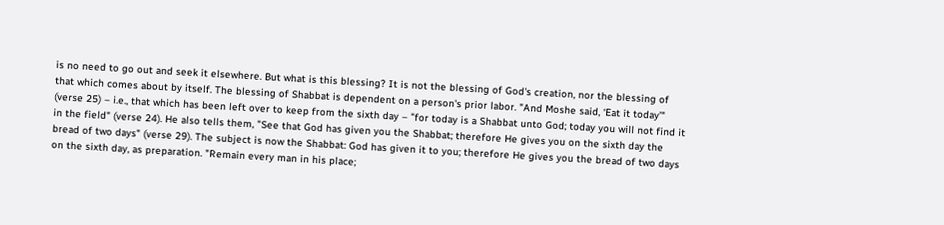is no need to go out and seek it elsewhere. But what is this blessing? It is not the blessing of God's creation, nor the blessing of that which comes about by itself. The blessing of Shabbat is dependent on a person's prior labor. "And Moshe said, ‘Eat it today’" (verse 25) – i.e., that which has been left over to keep from the sixth day – "for today is a Shabbat unto God; today you will not find it in the field" (verse 24). He also tells them, "See that God has given you the Shabbat; therefore He gives you on the sixth day the bread of two days" (verse 29). The subject is now the Shabbat: God has given it to you; therefore He gives you the bread of two days on the sixth day, as preparation. "Remain every man in his place;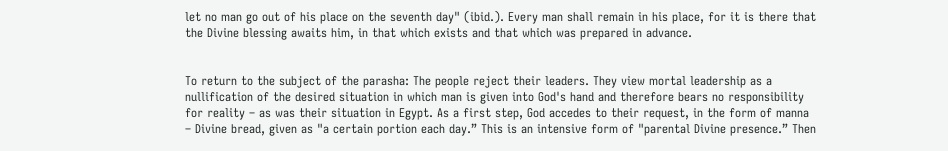let no man go out of his place on the seventh day" (ibid.). Every man shall remain in his place, for it is there that the Divine blessing awaits him, in that which exists and that which was prepared in advance.


To return to the subject of the parasha: The people reject their leaders. They view mortal leadership as a nullification of the desired situation in which man is given into God's hand and therefore bears no responsibility for reality – as was their situation in Egypt. As a first step, God accedes to their request, in the form of manna – Divine bread, given as "a certain portion each day.” This is an intensive form of "parental Divine presence.” Then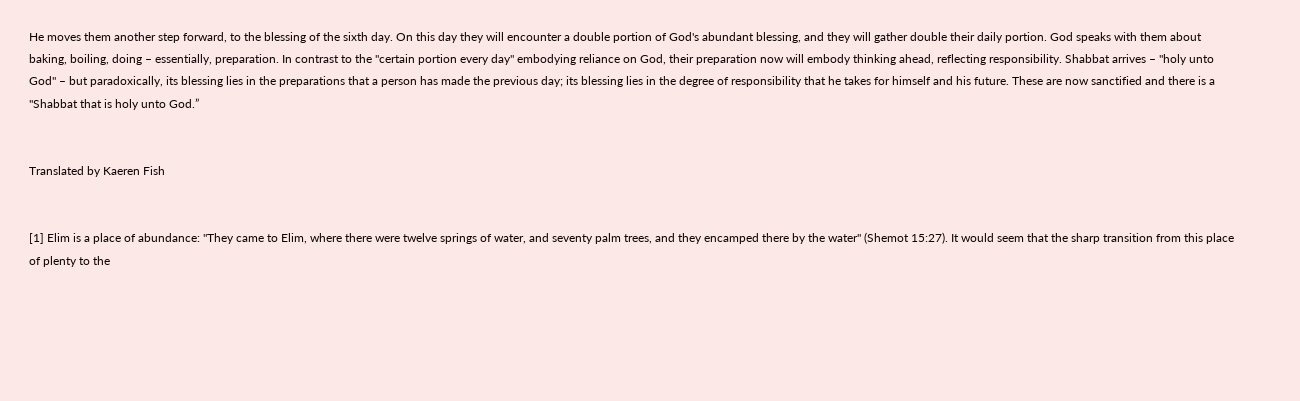He moves them another step forward, to the blessing of the sixth day. On this day they will encounter a double portion of God's abundant blessing, and they will gather double their daily portion. God speaks with them about baking, boiling, doing – essentially, preparation. In contrast to the "certain portion every day" embodying reliance on God, their preparation now will embody thinking ahead, reflecting responsibility. Shabbat arrives – "holy unto God" – but paradoxically, its blessing lies in the preparations that a person has made the previous day; its blessing lies in the degree of responsibility that he takes for himself and his future. These are now sanctified and there is a "Shabbat that is holy unto God.”


Translated by Kaeren Fish


[1] Elim is a place of abundance: "They came to Elim, where there were twelve springs of water, and seventy palm trees, and they encamped there by the water" (Shemot 15:27). It would seem that the sharp transition from this place of plenty to the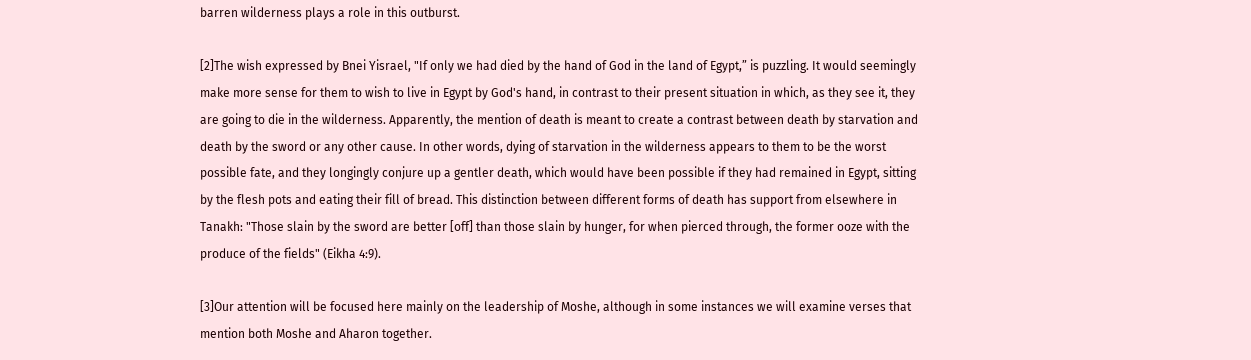barren wilderness plays a role in this outburst.

[2]The wish expressed by Bnei Yisrael, "If only we had died by the hand of God in the land of Egypt,” is puzzling. It would seemingly make more sense for them to wish to live in Egypt by God's hand, in contrast to their present situation in which, as they see it, they are going to die in the wilderness. Apparently, the mention of death is meant to create a contrast between death by starvation and death by the sword or any other cause. In other words, dying of starvation in the wilderness appears to them to be the worst possible fate, and they longingly conjure up a gentler death, which would have been possible if they had remained in Egypt, sitting by the flesh pots and eating their fill of bread. This distinction between different forms of death has support from elsewhere in Tanakh: "Those slain by the sword are better [off] than those slain by hunger, for when pierced through, the former ooze with the produce of the fields" (Eikha 4:9).

[3]Our attention will be focused here mainly on the leadership of Moshe, although in some instances we will examine verses that mention both Moshe and Aharon together.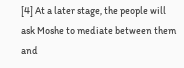[4] At a later stage, the people will ask Moshe to mediate between them and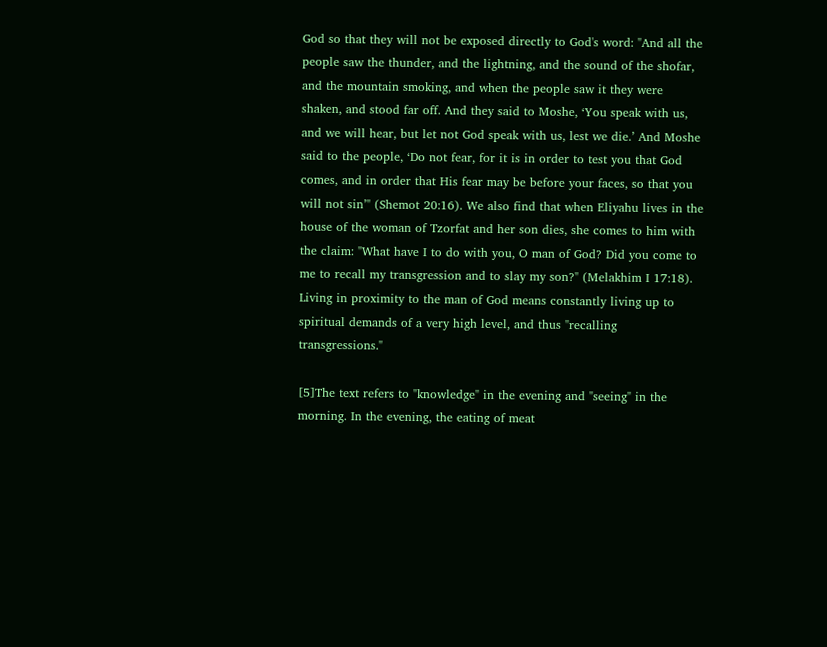God so that they will not be exposed directly to God's word: "And all the people saw the thunder, and the lightning, and the sound of the shofar, and the mountain smoking, and when the people saw it they were shaken, and stood far off. And they said to Moshe, ‘You speak with us, and we will hear, but let not God speak with us, lest we die.’ And Moshe said to the people, ‘Do not fear, for it is in order to test you that God comes, and in order that His fear may be before your faces, so that you will not sin’" (Shemot 20:16). We also find that when Eliyahu lives in the house of the woman of Tzorfat and her son dies, she comes to him with the claim: "What have I to do with you, O man of God? Did you come to me to recall my transgression and to slay my son?" (Melakhim I 17:18). Living in proximity to the man of God means constantly living up to spiritual demands of a very high level, and thus "recalling transgressions."

[5]The text refers to "knowledge" in the evening and "seeing" in the morning. In the evening, the eating of meat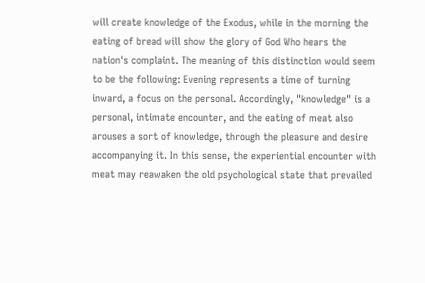will create knowledge of the Exodus, while in the morning the eating of bread will show the glory of God Who hears the nation's complaint. The meaning of this distinction would seem to be the following: Evening represents a time of turning inward, a focus on the personal. Accordingly, "knowledge" is a personal, intimate encounter, and the eating of meat also arouses a sort of knowledge, through the pleasure and desire accompanying it. In this sense, the experiential encounter with meat may reawaken the old psychological state that prevailed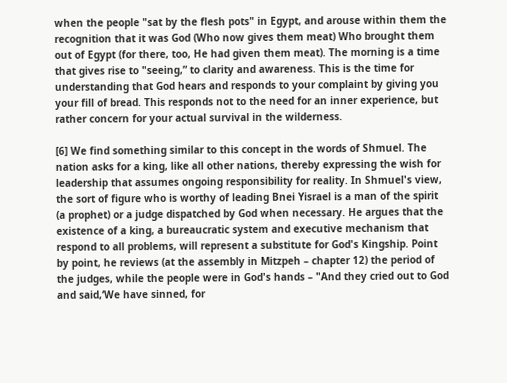when the people "sat by the flesh pots" in Egypt, and arouse within them the recognition that it was God (Who now gives them meat) Who brought them out of Egypt (for there, too, He had given them meat). The morning is a time that gives rise to "seeing,” to clarity and awareness. This is the time for understanding that God hears and responds to your complaint by giving you your fill of bread. This responds not to the need for an inner experience, but rather concern for your actual survival in the wilderness.

[6] We find something similar to this concept in the words of Shmuel. The nation asks for a king, like all other nations, thereby expressing the wish for leadership that assumes ongoing responsibility for reality. In Shmuel's view, the sort of figure who is worthy of leading Bnei Yisrael is a man of the spirit (a prophet) or a judge dispatched by God when necessary. He argues that the existence of a king, a bureaucratic system and executive mechanism that respond to all problems, will represent a substitute for God's Kingship. Point by point, he reviews (at the assembly in Mitzpeh – chapter 12) the period of the judges, while the people were in God's hands – "And they cried out to God and said,‘We have sinned, for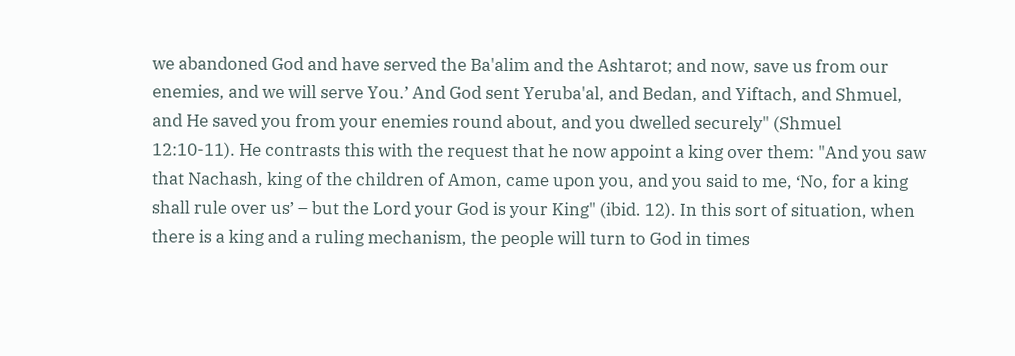we abandoned God and have served the Ba'alim and the Ashtarot; and now, save us from our enemies, and we will serve You.’ And God sent Yeruba'al, and Bedan, and Yiftach, and Shmuel, and He saved you from your enemies round about, and you dwelled securely" (Shmuel 12:10-11). He contrasts this with the request that he now appoint a king over them: "And you saw that Nachash, king of the children of Amon, came upon you, and you said to me, ‘No, for a king shall rule over us’ – but the Lord your God is your King" (ibid. 12). In this sort of situation, when there is a king and a ruling mechanism, the people will turn to God in times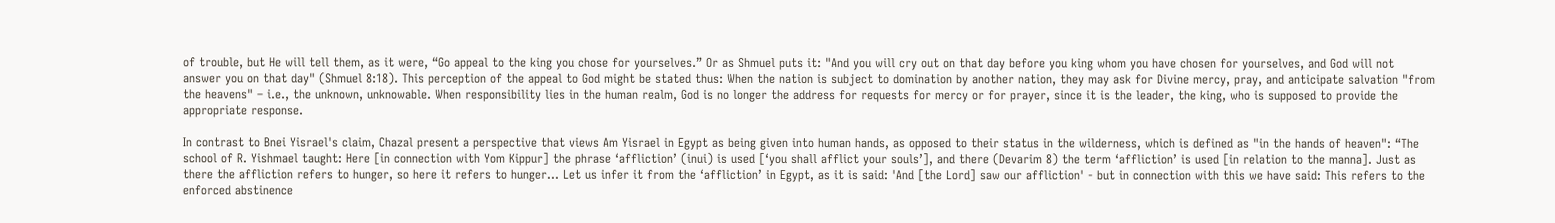of trouble, but He will tell them, as it were, “Go appeal to the king you chose for yourselves.” Or as Shmuel puts it: "And you will cry out on that day before you king whom you have chosen for yourselves, and God will not answer you on that day" (Shmuel 8:18). This perception of the appeal to God might be stated thus: When the nation is subject to domination by another nation, they may ask for Divine mercy, pray, and anticipate salvation "from the heavens" – i.e., the unknown, unknowable. When responsibility lies in the human realm, God is no longer the address for requests for mercy or for prayer, since it is the leader, the king, who is supposed to provide the appropriate response.

In contrast to Bnei Yisrael's claim, Chazal present a perspective that views Am Yisrael in Egypt as being given into human hands, as opposed to their status in the wilderness, which is defined as "in the hands of heaven": “The school of R. Yishmael taught: Here [in connection with Yom Kippur] the phrase ‘affliction’ (inui) is used [‘you shall afflict your souls’], and there (Devarim 8) the term ‘affliction’ is used [in relation to the manna]. Just as there the affliction refers to hunger, so here it refers to hunger… Let us infer it from the ‘affliction’ in Egypt, as it is said: 'And [the Lord] saw our affliction' - but in connection with this we have said: This refers to the enforced abstinence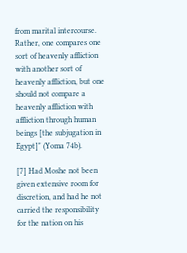from marital intercourse. Rather, one compares one sort of heavenly affliction with another sort of heavenly affliction, but one should not compare a heavenly affliction with affliction through human beings [the subjugation in Egypt]" (Yoma 74b).

[7] Had Moshe not been given extensive room for discretion, and had he not carried the responsibility for the nation on his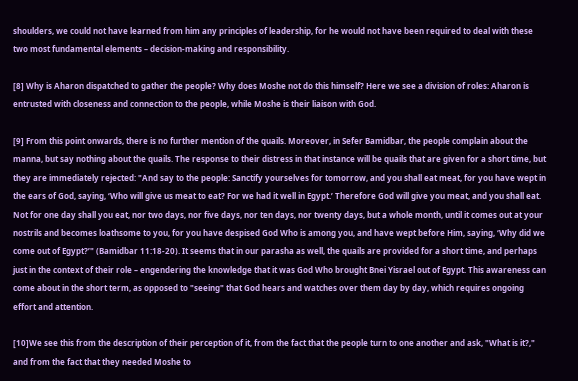shoulders, we could not have learned from him any principles of leadership, for he would not have been required to deal with these two most fundamental elements – decision-making and responsibility.

[8] Why is Aharon dispatched to gather the people? Why does Moshe not do this himself? Here we see a division of roles: Aharon is entrusted with closeness and connection to the people, while Moshe is their liaison with God.

[9] From this point onwards, there is no further mention of the quails. Moreover, in Sefer Bamidbar, the people complain about the manna, but say nothing about the quails. The response to their distress in that instance will be quails that are given for a short time, but they are immediately rejected: "And say to the people: Sanctify yourselves for tomorrow, and you shall eat meat, for you have wept in the ears of God, saying, ‘Who will give us meat to eat? For we had it well in Egypt.’ Therefore God will give you meat, and you shall eat. Not for one day shall you eat, nor two days, nor five days, nor ten days, nor twenty days, but a whole month, until it comes out at your nostrils and becomes loathsome to you, for you have despised God Who is among you, and have wept before Him, saying, ‘Why did we come out of Egypt?’" (Bamidbar 11:18-20). It seems that in our parasha as well, the quails are provided for a short time, and perhaps just in the context of their role – engendering the knowledge that it was God Who brought Bnei Yisrael out of Egypt. This awareness can come about in the short term, as opposed to "seeing" that God hears and watches over them day by day, which requires ongoing effort and attention.

[10]We see this from the description of their perception of it, from the fact that the people turn to one another and ask, "What is it?," and from the fact that they needed Moshe to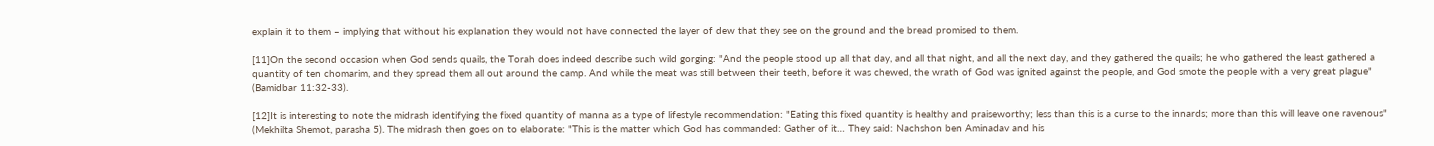explain it to them – implying that without his explanation they would not have connected the layer of dew that they see on the ground and the bread promised to them.

[11]On the second occasion when God sends quails, the Torah does indeed describe such wild gorging: "And the people stood up all that day, and all that night, and all the next day, and they gathered the quails; he who gathered the least gathered a quantity of ten chomarim, and they spread them all out around the camp. And while the meat was still between their teeth, before it was chewed, the wrath of God was ignited against the people, and God smote the people with a very great plague" (Bamidbar 11:32-33).

[12]It is interesting to note the midrash identifying the fixed quantity of manna as a type of lifestyle recommendation: "Eating this fixed quantity is healthy and praiseworthy; less than this is a curse to the innards; more than this will leave one ravenous" (Mekhilta Shemot, parasha 5). The midrash then goes on to elaborate: "This is the matter which God has commanded: Gather of it… They said: Nachshon ben Aminadav and his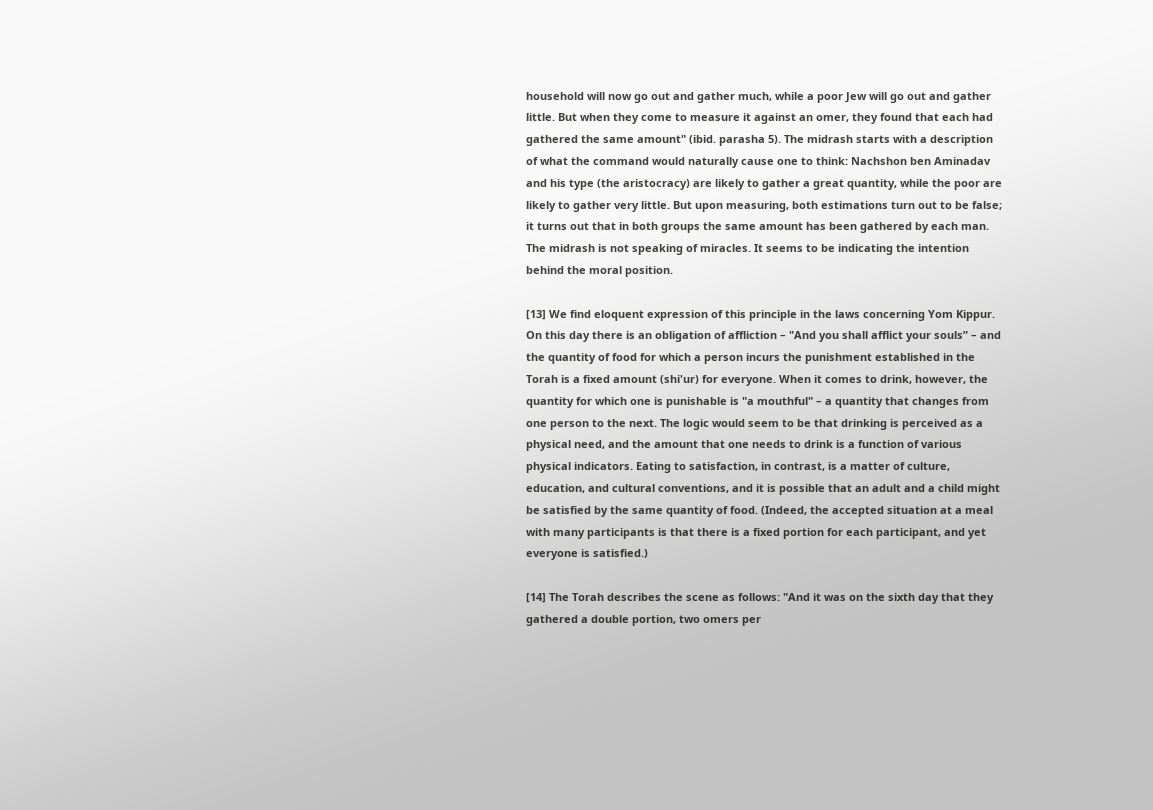household will now go out and gather much, while a poor Jew will go out and gather little. But when they come to measure it against an omer, they found that each had gathered the same amount" (ibid. parasha 5). The midrash starts with a description of what the command would naturally cause one to think: Nachshon ben Aminadav and his type (the aristocracy) are likely to gather a great quantity, while the poor are likely to gather very little. But upon measuring, both estimations turn out to be false; it turns out that in both groups the same amount has been gathered by each man. The midrash is not speaking of miracles. It seems to be indicating the intention behind the moral position.

[13] We find eloquent expression of this principle in the laws concerning Yom Kippur. On this day there is an obligation of affliction – "And you shall afflict your souls” – and the quantity of food for which a person incurs the punishment established in the Torah is a fixed amount (shi'ur) for everyone. When it comes to drink, however, the quantity for which one is punishable is "a mouthful" – a quantity that changes from one person to the next. The logic would seem to be that drinking is perceived as a physical need, and the amount that one needs to drink is a function of various physical indicators. Eating to satisfaction, in contrast, is a matter of culture, education, and cultural conventions, and it is possible that an adult and a child might be satisfied by the same quantity of food. (Indeed, the accepted situation at a meal with many participants is that there is a fixed portion for each participant, and yet everyone is satisfied.)

[14] The Torah describes the scene as follows: "And it was on the sixth day that they gathered a double portion, two omers per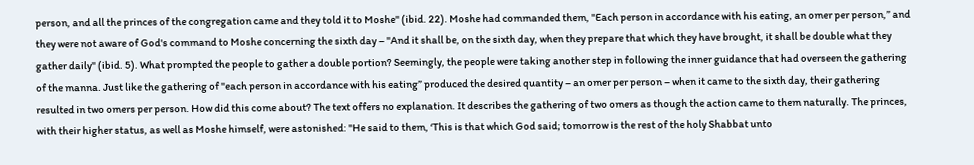person, and all the princes of the congregation came and they told it to Moshe" (ibid. 22). Moshe had commanded them, "Each person in accordance with his eating, an omer per person,” and they were not aware of God's command to Moshe concerning the sixth day – "And it shall be, on the sixth day, when they prepare that which they have brought, it shall be double what they gather daily" (ibid. 5). What prompted the people to gather a double portion? Seemingly, the people were taking another step in following the inner guidance that had overseen the gathering of the manna. Just like the gathering of "each person in accordance with his eating” produced the desired quantity – an omer per person – when it came to the sixth day, their gathering resulted in two omers per person. How did this come about? The text offers no explanation. It describes the gathering of two omers as though the action came to them naturally. The princes, with their higher status, as well as Moshe himself, were astonished: "He said to them, ‘This is that which God said; tomorrow is the rest of the holy Shabbat unto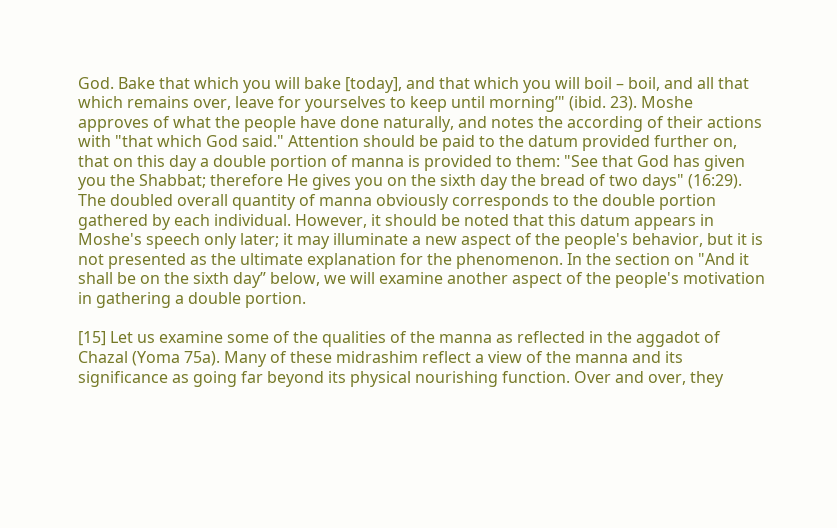God. Bake that which you will bake [today], and that which you will boil – boil, and all that which remains over, leave for yourselves to keep until morning’" (ibid. 23). Moshe approves of what the people have done naturally, and notes the according of their actions with "that which God said." Attention should be paid to the datum provided further on, that on this day a double portion of manna is provided to them: "See that God has given you the Shabbat; therefore He gives you on the sixth day the bread of two days" (16:29). The doubled overall quantity of manna obviously corresponds to the double portion gathered by each individual. However, it should be noted that this datum appears in Moshe's speech only later; it may illuminate a new aspect of the people's behavior, but it is not presented as the ultimate explanation for the phenomenon. In the section on "And it shall be on the sixth day” below, we will examine another aspect of the people's motivation in gathering a double portion.

[15] Let us examine some of the qualities of the manna as reflected in the aggadot of Chazal (Yoma 75a). Many of these midrashim reflect a view of the manna and its significance as going far beyond its physical nourishing function. Over and over, they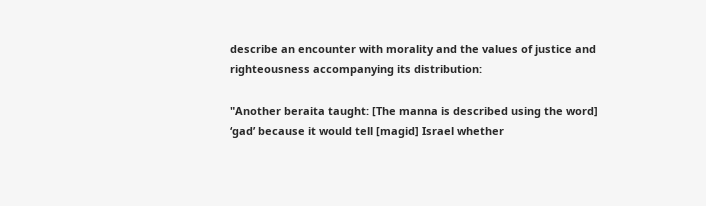describe an encounter with morality and the values of justice and righteousness accompanying its distribution:

"Another beraita taught: [The manna is described using the word] ‘gad’ because it would tell [magid] Israel whether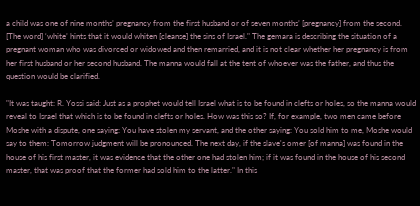a child was one of nine months’ pregnancy from the first husband or of seven months’ [pregnancy] from the second. [The word] ‘white’ hints that it would whiten [cleanse] the sins of Israel." The gemara is describing the situation of a pregnant woman who was divorced or widowed and then remarried, and it is not clear whether her pregnancy is from her first husband or her second husband. The manna would fall at the tent of whoever was the father, and thus the question would be clarified.

"It was taught: R. Yossi said: Just as a prophet would tell Israel what is to be found in clefts or holes, so the manna would reveal to Israel that which is to be found in clefts or holes. How was this so? If, for example, two men came before Moshe with a dispute, one saying: You have stolen my servant, and the other saying: You sold him to me, Moshe would say to them: Tomorrow judgment will be pronounced. The next day, if the slave's omer [of manna] was found in the house of his first master, it was evidence that the other one had stolen him; if it was found in the house of his second master, that was proof that the former had sold him to the latter." In this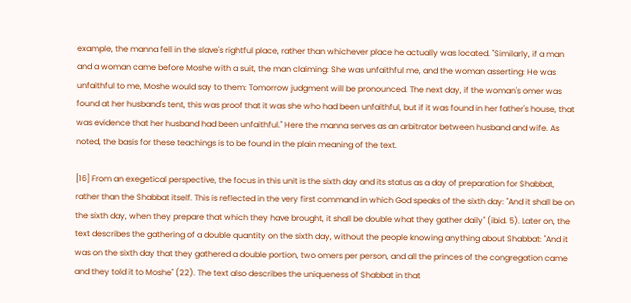example, the manna fell in the slave's rightful place, rather than whichever place he actually was located. "Similarly, if a man and a woman came before Moshe with a suit, the man claiming: She was unfaithful me, and the woman asserting: He was unfaithful to me, Moshe would say to them: Tomorrow judgment will be pronounced. The next day, if the woman's omer was found at her husband's tent, this was proof that it was she who had been unfaithful, but if it was found in her father's house, that was evidence that her husband had been unfaithful." Here the manna serves as an arbitrator between husband and wife. As noted, the basis for these teachings is to be found in the plain meaning of the text.

[16] From an exegetical perspective, the focus in this unit is the sixth day and its status as a day of preparation for Shabbat, rather than the Shabbat itself. This is reflected in the very first command in which God speaks of the sixth day: "And it shall be on the sixth day, when they prepare that which they have brought, it shall be double what they gather daily" (ibid. 5). Later on, the text describes the gathering of a double quantity on the sixth day, without the people knowing anything about Shabbat: "And it was on the sixth day that they gathered a double portion, two omers per person, and all the princes of the congregation came and they told it to Moshe" (22). The text also describes the uniqueness of Shabbat in that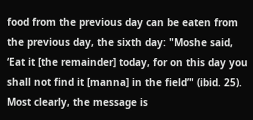food from the previous day can be eaten from the previous day, the sixth day: "Moshe said, ‘Eat it [the remainder] today, for on this day you shall not find it [manna] in the field’" (ibid. 25). Most clearly, the message is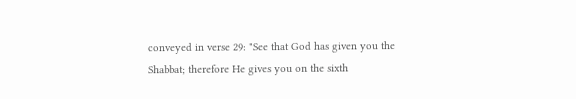conveyed in verse 29: "See that God has given you the Shabbat; therefore He gives you on the sixth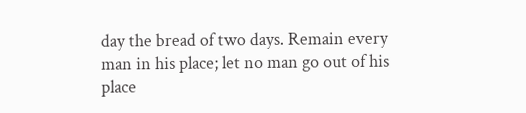day the bread of two days. Remain every man in his place; let no man go out of his place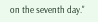on the seventh day."